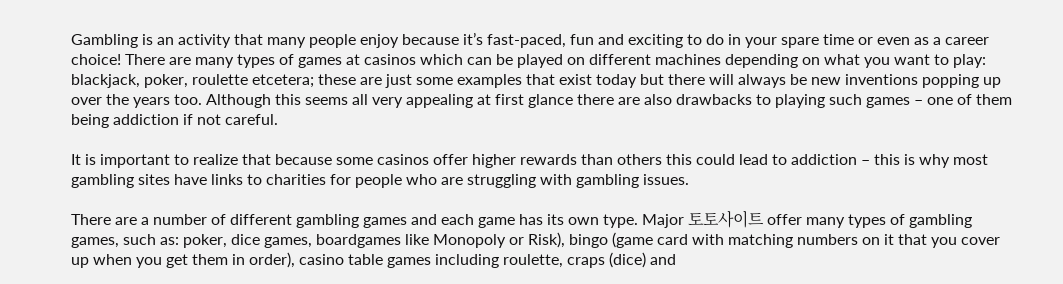Gambling is an activity that many people enjoy because it’s fast-paced, fun and exciting to do in your spare time or even as a career choice! There are many types of games at casinos which can be played on different machines depending on what you want to play: blackjack, poker, roulette etcetera; these are just some examples that exist today but there will always be new inventions popping up over the years too. Although this seems all very appealing at first glance there are also drawbacks to playing such games – one of them being addiction if not careful.

It is important to realize that because some casinos offer higher rewards than others this could lead to addiction – this is why most gambling sites have links to charities for people who are struggling with gambling issues.

There are a number of different gambling games and each game has its own type. Major 토토사이트 offer many types of gambling games, such as: poker, dice games, boardgames like Monopoly or Risk), bingo (game card with matching numbers on it that you cover up when you get them in order), casino table games including roulette, craps (dice) and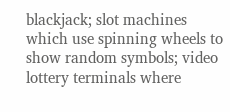blackjack; slot machines which use spinning wheels to show random symbols; video lottery terminals where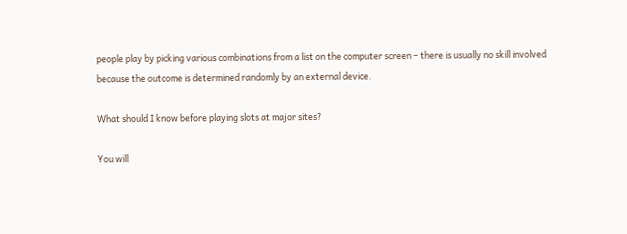people play by picking various combinations from a list on the computer screen – there is usually no skill involved because the outcome is determined randomly by an external device.

What should I know before playing slots at major sites?

You will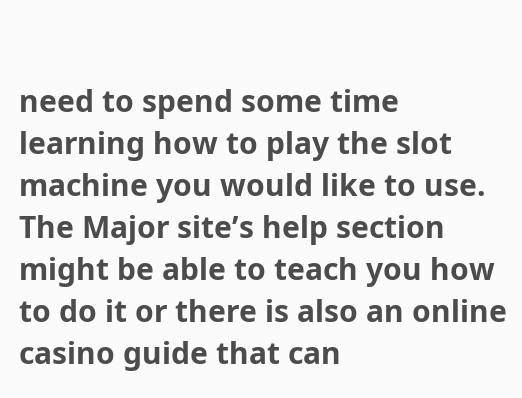need to spend some time learning how to play the slot machine you would like to use. The Major site’s help section might be able to teach you how to do it or there is also an online casino guide that can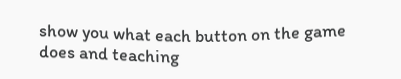show you what each button on the game does and teaching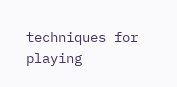techniques for playing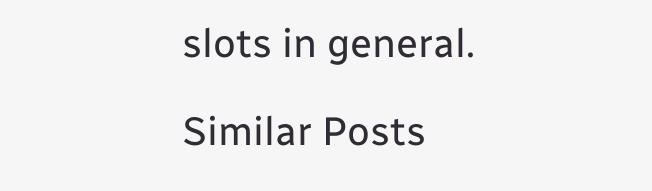slots in general.

Similar Posts